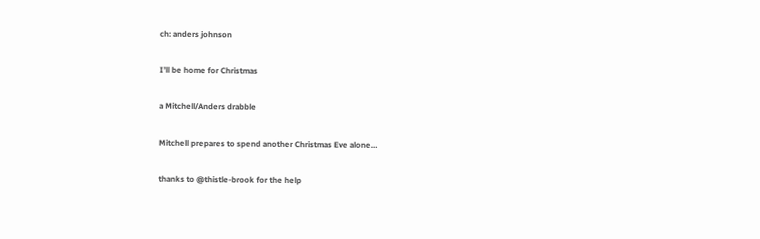ch: anders johnson

I’ll be home for Christmas

a Mitchell/Anders drabble

Mitchell prepares to spend another Christmas Eve alone…

thanks to @thistle-brook for the help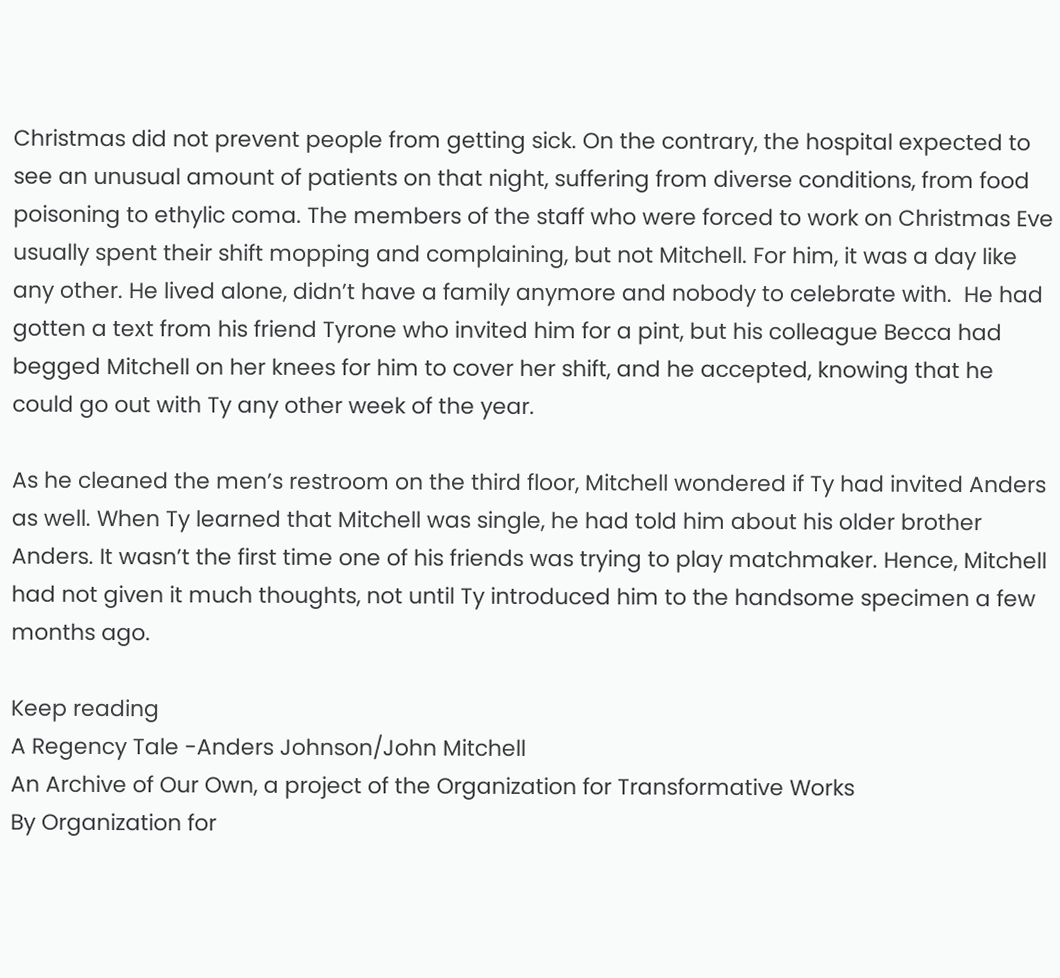Christmas did not prevent people from getting sick. On the contrary, the hospital expected to see an unusual amount of patients on that night, suffering from diverse conditions, from food poisoning to ethylic coma. The members of the staff who were forced to work on Christmas Eve usually spent their shift mopping and complaining, but not Mitchell. For him, it was a day like any other. He lived alone, didn’t have a family anymore and nobody to celebrate with.  He had gotten a text from his friend Tyrone who invited him for a pint, but his colleague Becca had begged Mitchell on her knees for him to cover her shift, and he accepted, knowing that he could go out with Ty any other week of the year.

As he cleaned the men’s restroom on the third floor, Mitchell wondered if Ty had invited Anders as well. When Ty learned that Mitchell was single, he had told him about his older brother Anders. It wasn’t the first time one of his friends was trying to play matchmaker. Hence, Mitchell had not given it much thoughts, not until Ty introduced him to the handsome specimen a few months ago.

Keep reading
A Regency Tale -Anders Johnson/John Mitchell
An Archive of Our Own, a project of the Organization for Transformative Works
By Organization for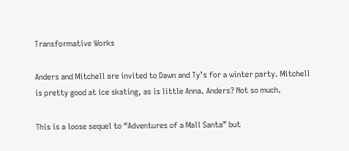Transformative Works

Anders and Mitchell are invited to Dawn and Ty’s for a winter party. Mitchell is pretty good at ice skating, as is little Anna. Anders? Not so much.

This is a loose sequel to “Adventures of a Mall Santa” but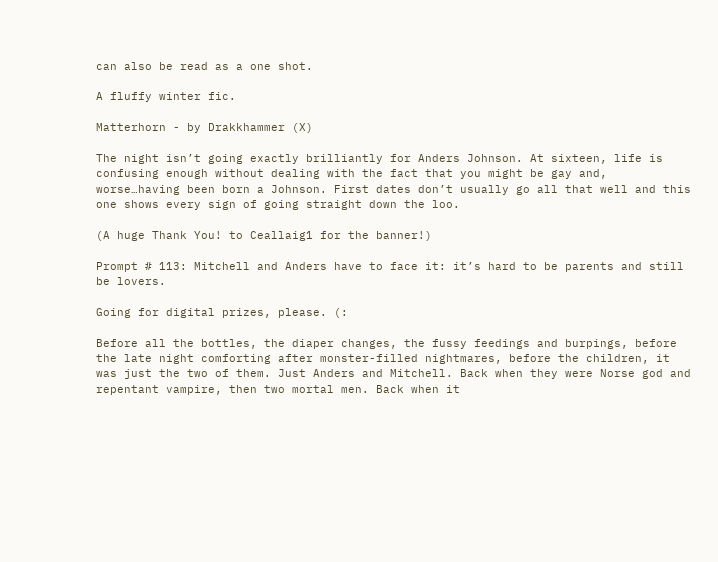can also be read as a one shot.

A fluffy winter fic.

Matterhorn - by Drakkhammer (X)

The night isn’t going exactly brilliantly for Anders Johnson. At sixteen, life is confusing enough without dealing with the fact that you might be gay and, worse…having been born a Johnson. First dates don’t usually go all that well and this one shows every sign of going straight down the loo.

(A huge Thank You! to Ceallaig1 for the banner!)

Prompt # 113: Mitchell and Anders have to face it: it’s hard to be parents and still be lovers.

Going for digital prizes, please. (:

Before all the bottles, the diaper changes, the fussy feedings and burpings, before the late night comforting after monster-filled nightmares, before the children, it was just the two of them. Just Anders and Mitchell. Back when they were Norse god and repentant vampire, then two mortal men. Back when it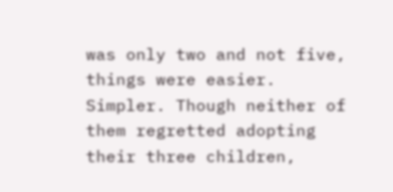was only two and not five, things were easier. Simpler. Though neither of them regretted adopting their three children,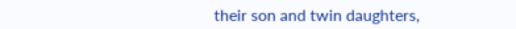their son and twin daughters,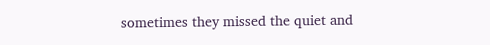sometimes they missed the quiet and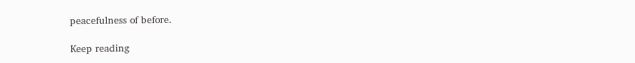peacefulness of before.

Keep reading